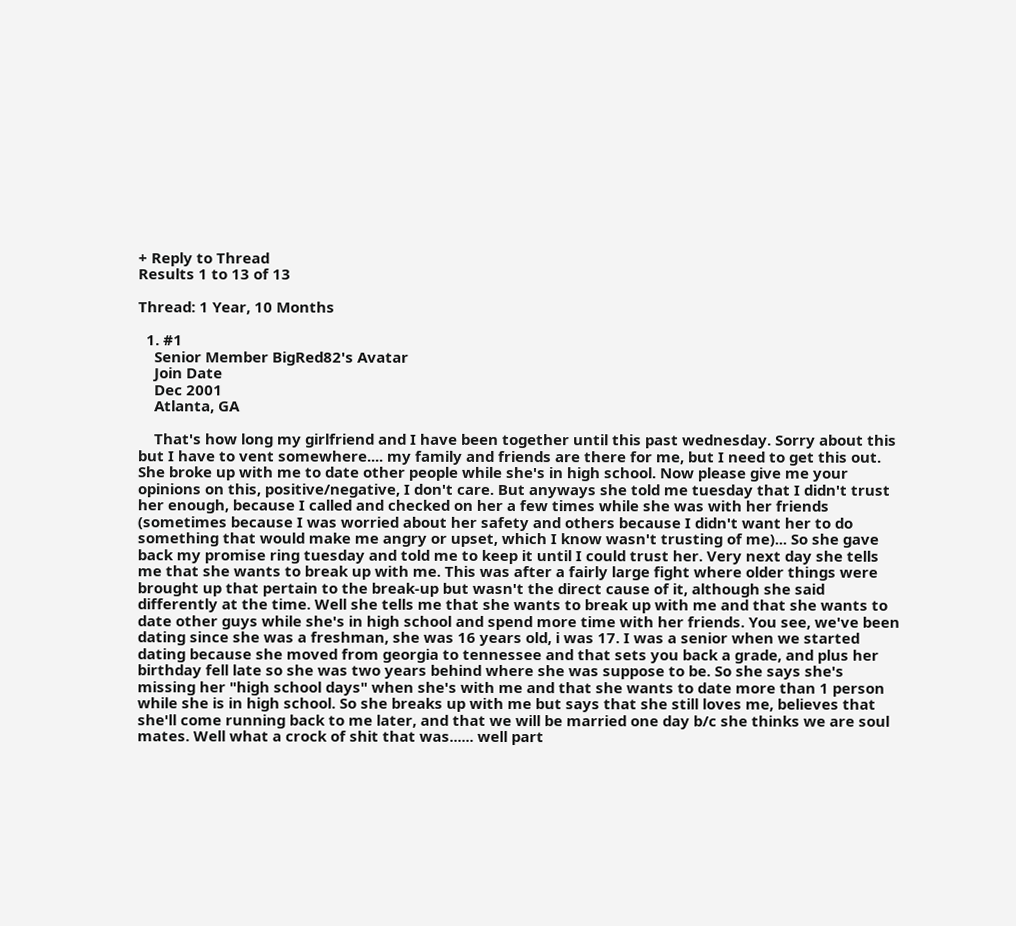+ Reply to Thread
Results 1 to 13 of 13

Thread: 1 Year, 10 Months

  1. #1
    Senior Member BigRed82's Avatar
    Join Date
    Dec 2001
    Atlanta, GA

    That's how long my girlfriend and I have been together until this past wednesday. Sorry about this but I have to vent somewhere.... my family and friends are there for me, but I need to get this out. She broke up with me to date other people while she's in high school. Now please give me your opinions on this, positive/negative, I don't care. But anyways she told me tuesday that I didn't trust her enough, because I called and checked on her a few times while she was with her friends (sometimes because I was worried about her safety and others because I didn't want her to do something that would make me angry or upset, which I know wasn't trusting of me)... So she gave back my promise ring tuesday and told me to keep it until I could trust her. Very next day she tells me that she wants to break up with me. This was after a fairly large fight where older things were brought up that pertain to the break-up but wasn't the direct cause of it, although she said differently at the time. Well she tells me that she wants to break up with me and that she wants to date other guys while she's in high school and spend more time with her friends. You see, we've been dating since she was a freshman, she was 16 years old, i was 17. I was a senior when we started dating because she moved from georgia to tennessee and that sets you back a grade, and plus her birthday fell late so she was two years behind where she was suppose to be. So she says she's missing her "high school days" when she's with me and that she wants to date more than 1 person while she is in high school. So she breaks up with me but says that she still loves me, believes that she'll come running back to me later, and that we will be married one day b/c she thinks we are soul mates. Well what a crock of shit that was...... well part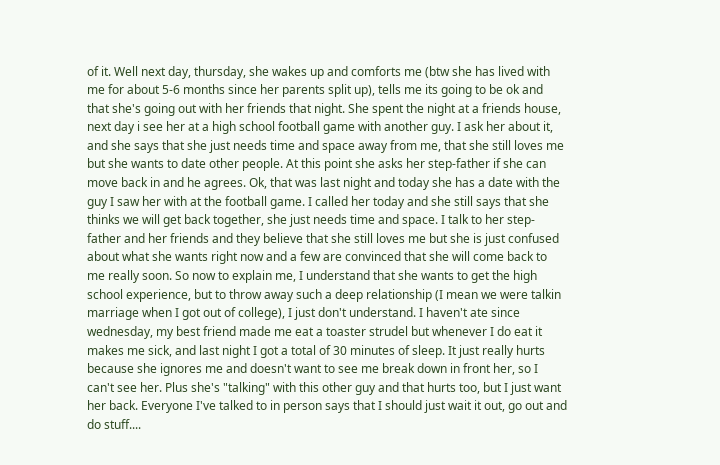of it. Well next day, thursday, she wakes up and comforts me (btw she has lived with me for about 5-6 months since her parents split up), tells me its going to be ok and that she's going out with her friends that night. She spent the night at a friends house, next day i see her at a high school football game with another guy. I ask her about it, and she says that she just needs time and space away from me, that she still loves me but she wants to date other people. At this point she asks her step-father if she can move back in and he agrees. Ok, that was last night and today she has a date with the guy I saw her with at the football game. I called her today and she still says that she thinks we will get back together, she just needs time and space. I talk to her step-father and her friends and they believe that she still loves me but she is just confused about what she wants right now and a few are convinced that she will come back to me really soon. So now to explain me, I understand that she wants to get the high school experience, but to throw away such a deep relationship (I mean we were talkin marriage when I got out of college), I just don't understand. I haven't ate since wednesday, my best friend made me eat a toaster strudel but whenever I do eat it makes me sick, and last night I got a total of 30 minutes of sleep. It just really hurts because she ignores me and doesn't want to see me break down in front her, so I can't see her. Plus she's "talking" with this other guy and that hurts too, but I just want her back. Everyone I've talked to in person says that I should just wait it out, go out and do stuff....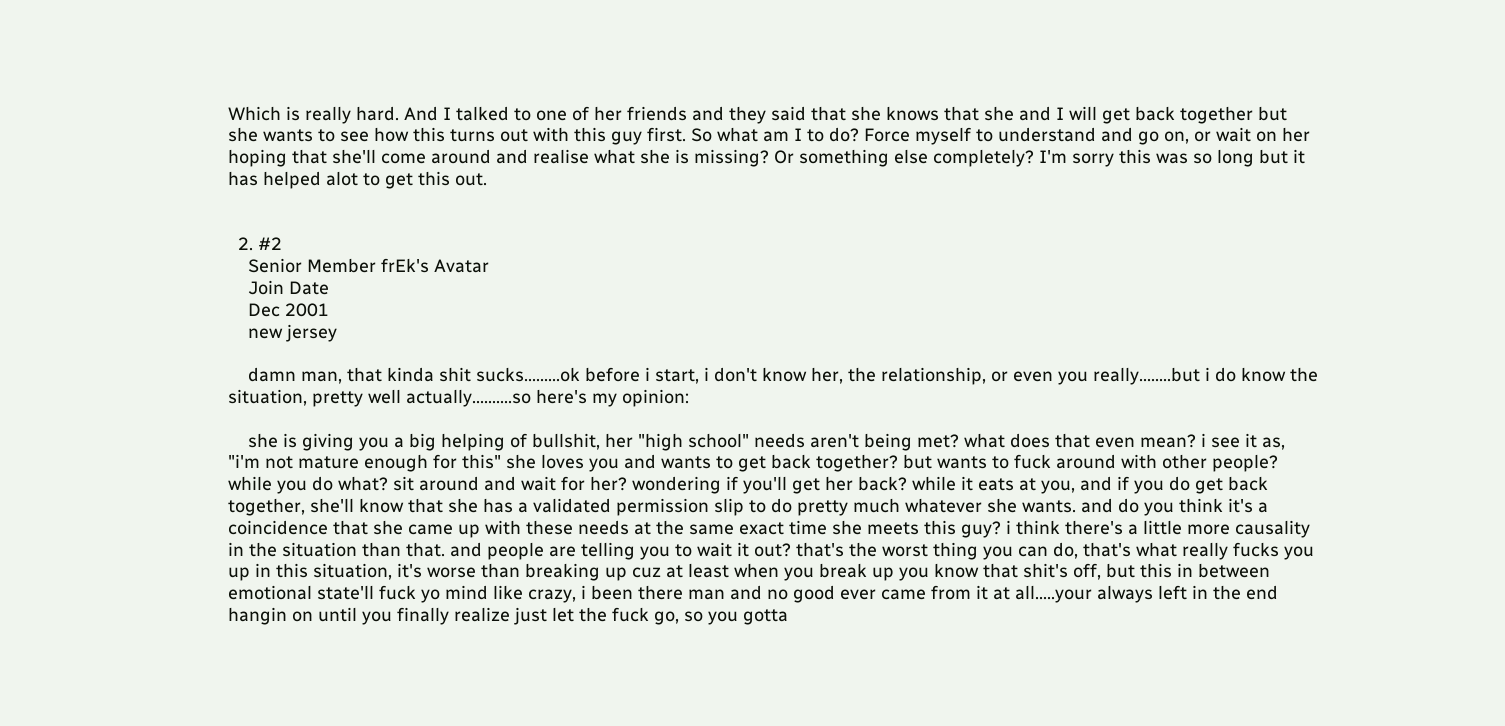Which is really hard. And I talked to one of her friends and they said that she knows that she and I will get back together but she wants to see how this turns out with this guy first. So what am I to do? Force myself to understand and go on, or wait on her hoping that she'll come around and realise what she is missing? Or something else completely? I'm sorry this was so long but it has helped alot to get this out.


  2. #2
    Senior Member frEk's Avatar
    Join Date
    Dec 2001
    new jersey

    damn man, that kinda shit sucks.........ok before i start, i don't know her, the relationship, or even you really........but i do know the situation, pretty well actually..........so here's my opinion:

    she is giving you a big helping of bullshit, her "high school" needs aren't being met? what does that even mean? i see it as, "i'm not mature enough for this" she loves you and wants to get back together? but wants to fuck around with other people? while you do what? sit around and wait for her? wondering if you'll get her back? while it eats at you, and if you do get back together, she'll know that she has a validated permission slip to do pretty much whatever she wants. and do you think it's a coincidence that she came up with these needs at the same exact time she meets this guy? i think there's a little more causality in the situation than that. and people are telling you to wait it out? that's the worst thing you can do, that's what really fucks you up in this situation, it's worse than breaking up cuz at least when you break up you know that shit's off, but this in between emotional state'll fuck yo mind like crazy, i been there man and no good ever came from it at all.....your always left in the end hangin on until you finally realize just let the fuck go, so you gotta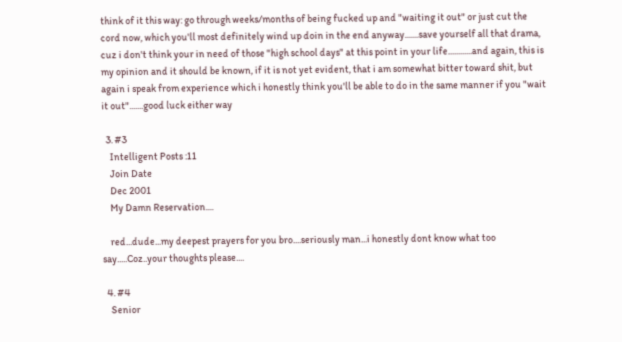think of it this way: go through weeks/months of being fucked up and "waiting it out" or just cut the cord now, which you'll most definitely wind up doin in the end anyway.......save yourself all that drama, cuz i don't think your in need of those "high school days" at this point in your life............and again, this is my opinion and it should be known, if it is not yet evident, that i am somewhat bitter toward shit, but again i speak from experience which i honestly think you'll be able to do in the same manner if you "wait it out".......good luck either way

  3. #3
    Intelligent Posts :11
    Join Date
    Dec 2001
    My Damn Reservation....

    red...dude...my deepest prayers for you bro....seriously man...i honestly dont know what too say.....Coz..your thoughts please....

  4. #4
    Senior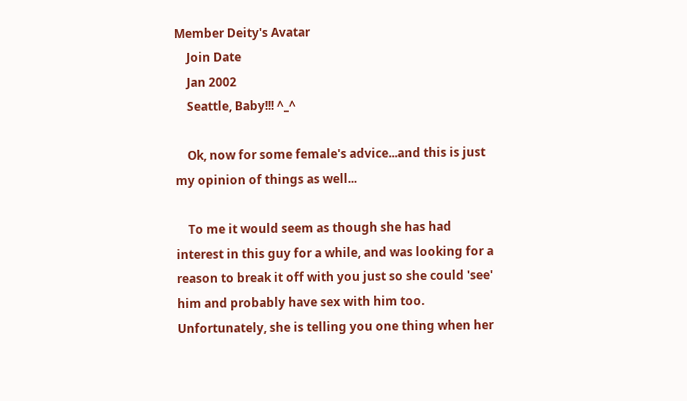Member Deity's Avatar
    Join Date
    Jan 2002
    Seattle, Baby!!! ^_^

    Ok, now for some female's advice...and this is just my opinion of things as well...

    To me it would seem as though she has had interest in this guy for a while, and was looking for a reason to break it off with you just so she could 'see' him and probably have sex with him too. Unfortunately, she is telling you one thing when her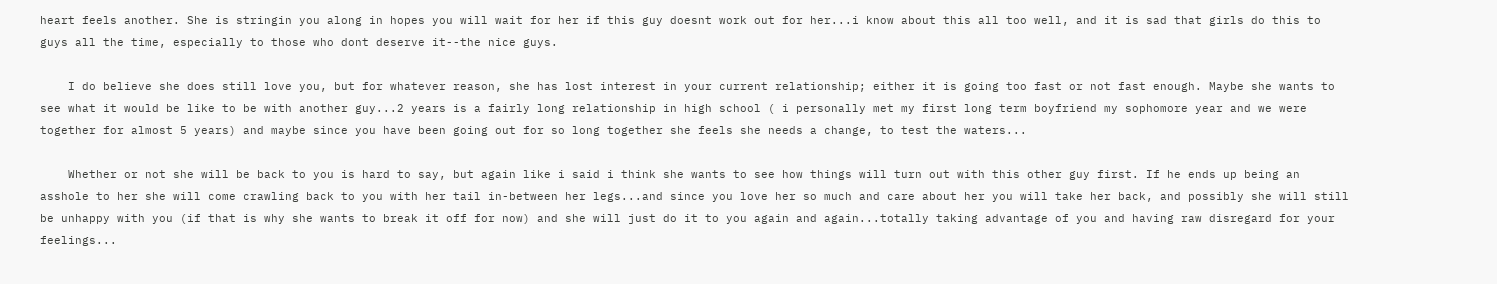heart feels another. She is stringin you along in hopes you will wait for her if this guy doesnt work out for her...i know about this all too well, and it is sad that girls do this to guys all the time, especially to those who dont deserve it--the nice guys.

    I do believe she does still love you, but for whatever reason, she has lost interest in your current relationship; either it is going too fast or not fast enough. Maybe she wants to see what it would be like to be with another guy...2 years is a fairly long relationship in high school ( i personally met my first long term boyfriend my sophomore year and we were together for almost 5 years) and maybe since you have been going out for so long together she feels she needs a change, to test the waters...

    Whether or not she will be back to you is hard to say, but again like i said i think she wants to see how things will turn out with this other guy first. If he ends up being an asshole to her she will come crawling back to you with her tail in-between her legs...and since you love her so much and care about her you will take her back, and possibly she will still be unhappy with you (if that is why she wants to break it off for now) and she will just do it to you again and again...totally taking advantage of you and having raw disregard for your feelings...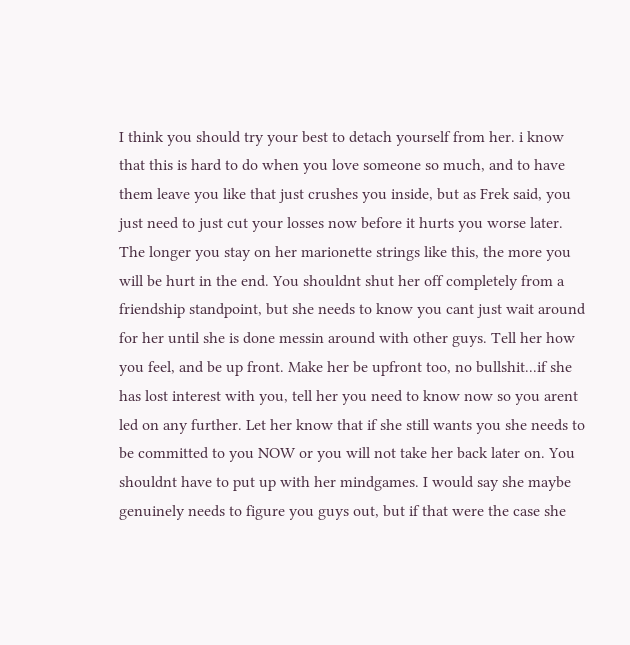I think you should try your best to detach yourself from her. i know that this is hard to do when you love someone so much, and to have them leave you like that just crushes you inside, but as Frek said, you just need to just cut your losses now before it hurts you worse later. The longer you stay on her marionette strings like this, the more you will be hurt in the end. You shouldnt shut her off completely from a friendship standpoint, but she needs to know you cant just wait around for her until she is done messin around with other guys. Tell her how you feel, and be up front. Make her be upfront too, no bullshit...if she has lost interest with you, tell her you need to know now so you arent led on any further. Let her know that if she still wants you she needs to be committed to you NOW or you will not take her back later on. You shouldnt have to put up with her mindgames. I would say she maybe genuinely needs to figure you guys out, but if that were the case she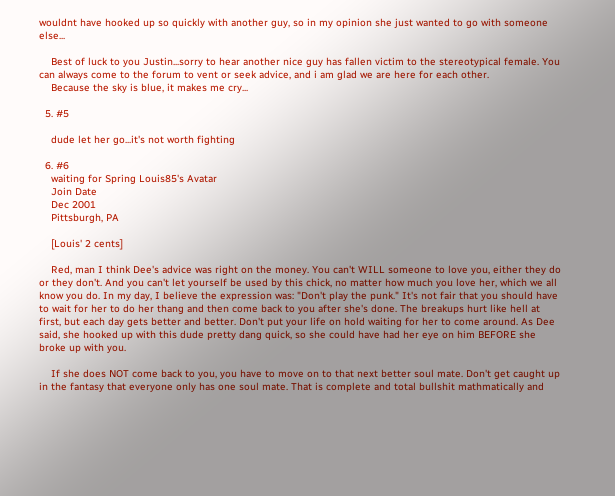wouldnt have hooked up so quickly with another guy, so in my opinion she just wanted to go with someone else...

    Best of luck to you Justin...sorry to hear another nice guy has fallen victim to the stereotypical female. You can always come to the forum to vent or seek advice, and i am glad we are here for each other.
    Because the sky is blue, it makes me cry...

  5. #5

    dude let her go...it's not worth fighting

  6. #6
    waiting for Spring Louis85's Avatar
    Join Date
    Dec 2001
    Pittsburgh, PA

    [Louis' 2 cents]

    Red, man I think Dee's advice was right on the money. You can't WILL someone to love you, either they do or they don't. And you can't let yourself be used by this chick, no matter how much you love her, which we all know you do. In my day, I believe the expression was: "Don't play the punk." It's not fair that you should have to wait for her to do her thang and then come back to you after she's done. The breakups hurt like hell at first, but each day gets better and better. Don't put your life on hold waiting for her to come around. As Dee said, she hooked up with this dude pretty dang quick, so she could have had her eye on him BEFORE she broke up with you.

    If she does NOT come back to you, you have to move on to that next better soul mate. Don't get caught up in the fantasy that everyone only has one soul mate. That is complete and total bullshit mathmatically and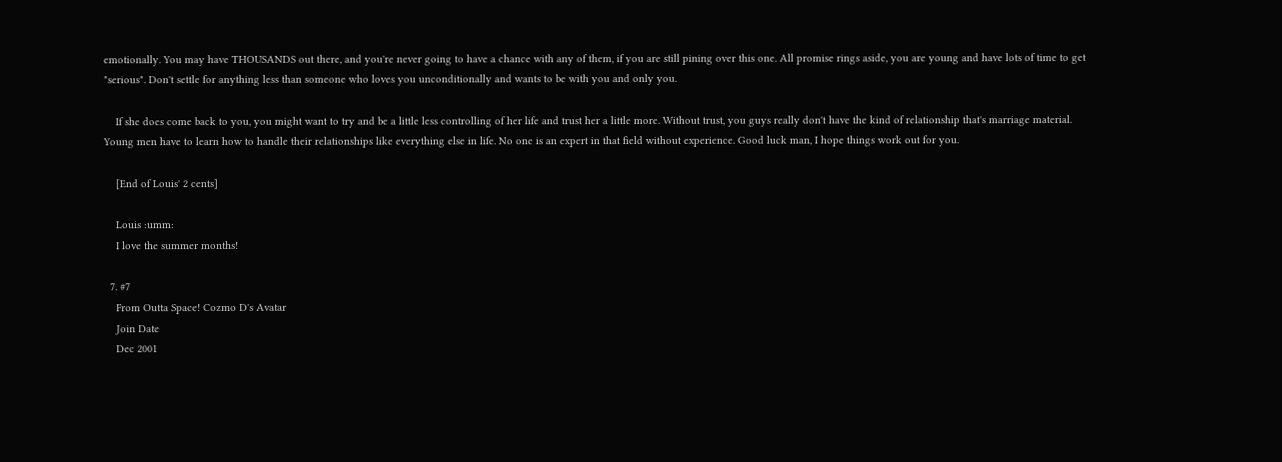emotionally. You may have THOUSANDS out there, and you're never going to have a chance with any of them, if you are still pining over this one. All promise rings aside, you are young and have lots of time to get "serious". Don't settle for anything less than someone who loves you unconditionally and wants to be with you and only you.

    If she does come back to you, you might want to try and be a little less controlling of her life and trust her a little more. Without trust, you guys really don't have the kind of relationship that's marriage material. Young men have to learn how to handle their relationships like everything else in life. No one is an expert in that field without experience. Good luck man, I hope things work out for you.

    [End of Louis' 2 cents]

    Louis :umm:
    I love the summer months!

  7. #7
    From Outta Space! Cozmo D's Avatar
    Join Date
    Dec 2001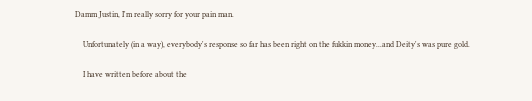Damm Justin, I'm really sorry for your pain man.

    Unfortunately (in a way), everybody's response so far has been right on the fukkin money...and Deity's was pure gold.

    I have written before about the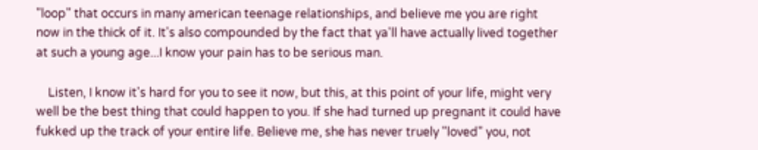"loop" that occurs in many american teenage relationships, and believe me you are right now in the thick of it. It's also compounded by the fact that ya'll have actually lived together at such a young age...I know your pain has to be serious man.

    Listen, I know it's hard for you to see it now, but this, at this point of your life, might very well be the best thing that could happen to you. If she had turned up pregnant it could have fukked up the track of your entire life. Believe me, she has never truely "loved" you, not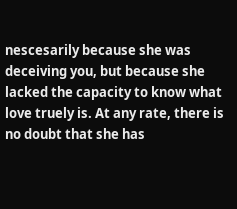nescesarily because she was deceiving you, but because she lacked the capacity to know what love truely is. At any rate, there is no doubt that she has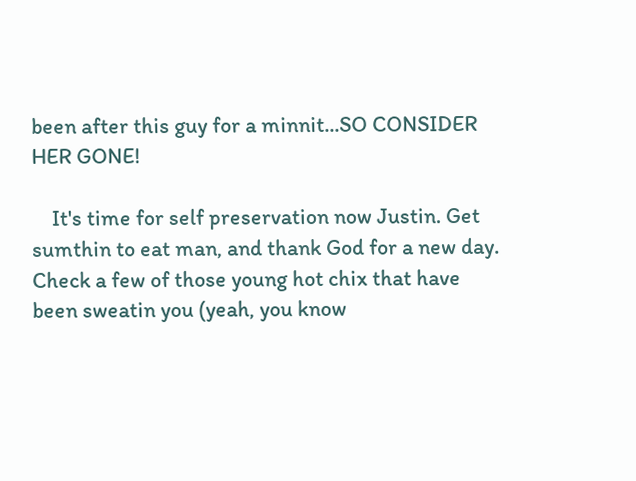been after this guy for a minnit...SO CONSIDER HER GONE!

    It's time for self preservation now Justin. Get sumthin to eat man, and thank God for a new day. Check a few of those young hot chix that have been sweatin you (yeah, you know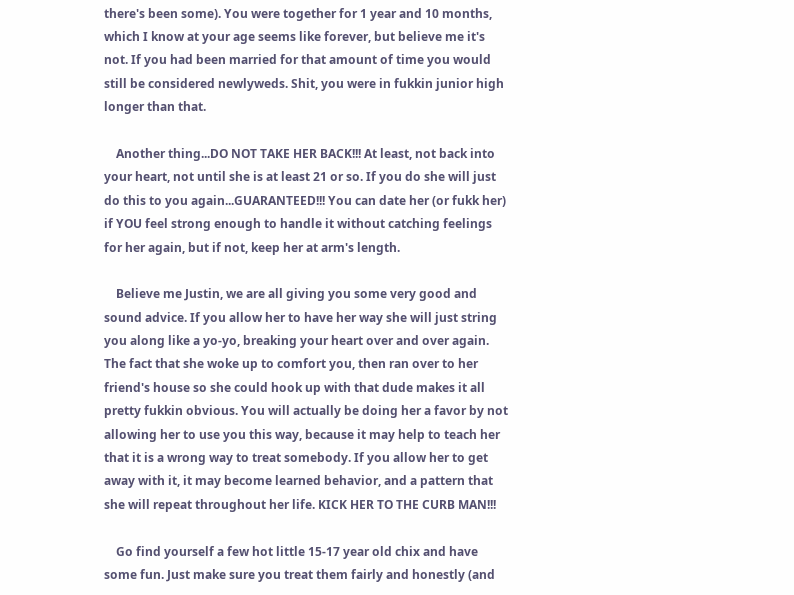there's been some). You were together for 1 year and 10 months, which I know at your age seems like forever, but believe me it's not. If you had been married for that amount of time you would still be considered newlyweds. Shit, you were in fukkin junior high longer than that.

    Another thing...DO NOT TAKE HER BACK!!! At least, not back into your heart, not until she is at least 21 or so. If you do she will just do this to you again...GUARANTEED!!! You can date her (or fukk her) if YOU feel strong enough to handle it without catching feelings for her again, but if not, keep her at arm's length.

    Believe me Justin, we are all giving you some very good and sound advice. If you allow her to have her way she will just string you along like a yo-yo, breaking your heart over and over again. The fact that she woke up to comfort you, then ran over to her friend's house so she could hook up with that dude makes it all pretty fukkin obvious. You will actually be doing her a favor by not allowing her to use you this way, because it may help to teach her that it is a wrong way to treat somebody. If you allow her to get away with it, it may become learned behavior, and a pattern that she will repeat throughout her life. KICK HER TO THE CURB MAN!!!

    Go find yourself a few hot little 15-17 year old chix and have some fun. Just make sure you treat them fairly and honestly (and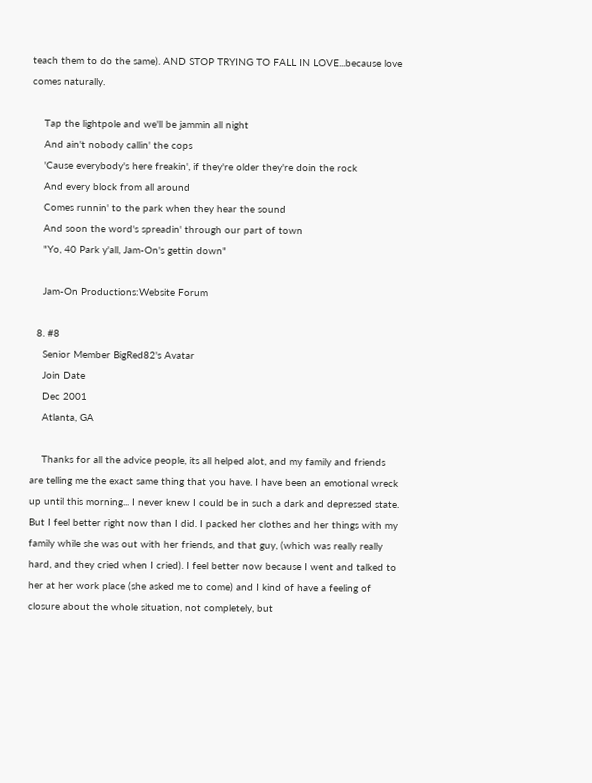teach them to do the same). AND STOP TRYING TO FALL IN LOVE...because love comes naturally.

    Tap the lightpole and we'll be jammin all night
    And ain't nobody callin' the cops
    'Cause everybody's here freakin', if they're older they're doin the rock
    And every block from all around
    Comes runnin' to the park when they hear the sound
    And soon the word's spreadin' through our part of town
    "Yo, 40 Park y'all, Jam-On's gettin down"

    Jam-On Productions:Website Forum

  8. #8
    Senior Member BigRed82's Avatar
    Join Date
    Dec 2001
    Atlanta, GA

    Thanks for all the advice people, its all helped alot, and my family and friends are telling me the exact same thing that you have. I have been an emotional wreck up until this morning... I never knew I could be in such a dark and depressed state. But I feel better right now than I did. I packed her clothes and her things with my family while she was out with her friends, and that guy, (which was really really hard, and they cried when I cried). I feel better now because I went and talked to her at her work place (she asked me to come) and I kind of have a feeling of closure about the whole situation, not completely, but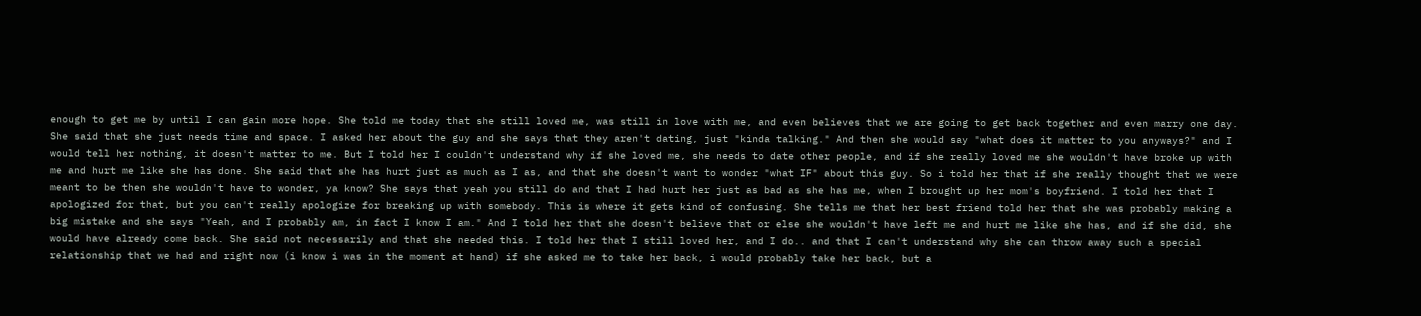enough to get me by until I can gain more hope. She told me today that she still loved me, was still in love with me, and even believes that we are going to get back together and even marry one day. She said that she just needs time and space. I asked her about the guy and she says that they aren't dating, just "kinda talking." And then she would say "what does it matter to you anyways?" and I would tell her nothing, it doesn't matter to me. But I told her I couldn't understand why if she loved me, she needs to date other people, and if she really loved me she wouldn't have broke up with me and hurt me like she has done. She said that she has hurt just as much as I as, and that she doesn't want to wonder "what IF" about this guy. So i told her that if she really thought that we were meant to be then she wouldn't have to wonder, ya know? She says that yeah you still do and that I had hurt her just as bad as she has me, when I brought up her mom's boyfriend. I told her that I apologized for that, but you can't really apologize for breaking up with somebody. This is where it gets kind of confusing. She tells me that her best friend told her that she was probably making a big mistake and she says "Yeah, and I probably am, in fact I know I am." And I told her that she doesn't believe that or else she wouldn't have left me and hurt me like she has, and if she did, she would have already come back. She said not necessarily and that she needed this. I told her that I still loved her, and I do.. and that I can't understand why she can throw away such a special relationship that we had and right now (i know i was in the moment at hand) if she asked me to take her back, i would probably take her back, but a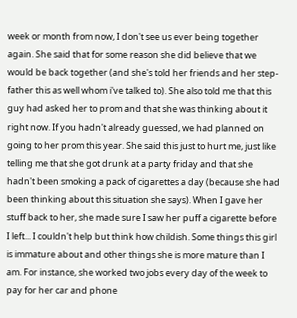week or month from now, I don't see us ever being together again. She said that for some reason she did believe that we would be back together (and she's told her friends and her step-father this as well whom i've talked to). She also told me that this guy had asked her to prom and that she was thinking about it right now. If you hadn't already guessed, we had planned on going to her prom this year. She said this just to hurt me, just like telling me that she got drunk at a party friday and that she hadn't been smoking a pack of cigarettes a day (because she had been thinking about this situation she says). When I gave her stuff back to her, she made sure I saw her puff a cigarette before I left... I couldn't help but think how childish. Some things this girl is immature about and other things she is more mature than I am. For instance, she worked two jobs every day of the week to pay for her car and phone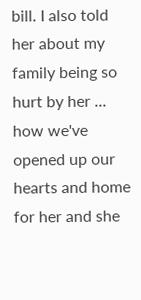bill. I also told her about my family being so hurt by her ... how we've opened up our hearts and home for her and she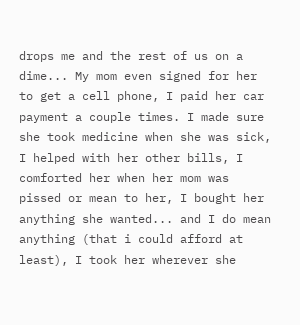drops me and the rest of us on a dime... My mom even signed for her to get a cell phone, I paid her car payment a couple times. I made sure she took medicine when she was sick, I helped with her other bills, I comforted her when her mom was pissed or mean to her, I bought her anything she wanted... and I do mean anything (that i could afford at least), I took her wherever she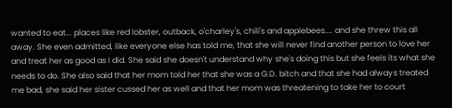wanted to eat... places like red lobster, outback, o'charley's, chili's and applebees.... and she threw this all away. She even admitted, like everyone else has told me, that she will never find another person to love her and treat her as good as I did. She said she doesn't understand why she's doing this but she feels its what she needs to do. She also said that her mom told her that she was a G.D. bitch and that she had always treated me bad, she said her sister cussed her as well and that her mom was threatening to take her to court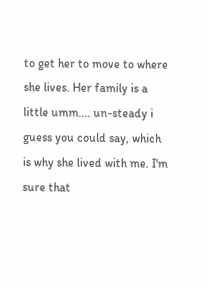to get her to move to where she lives. Her family is a little umm.... un-steady i guess you could say, which is why she lived with me. I'm sure that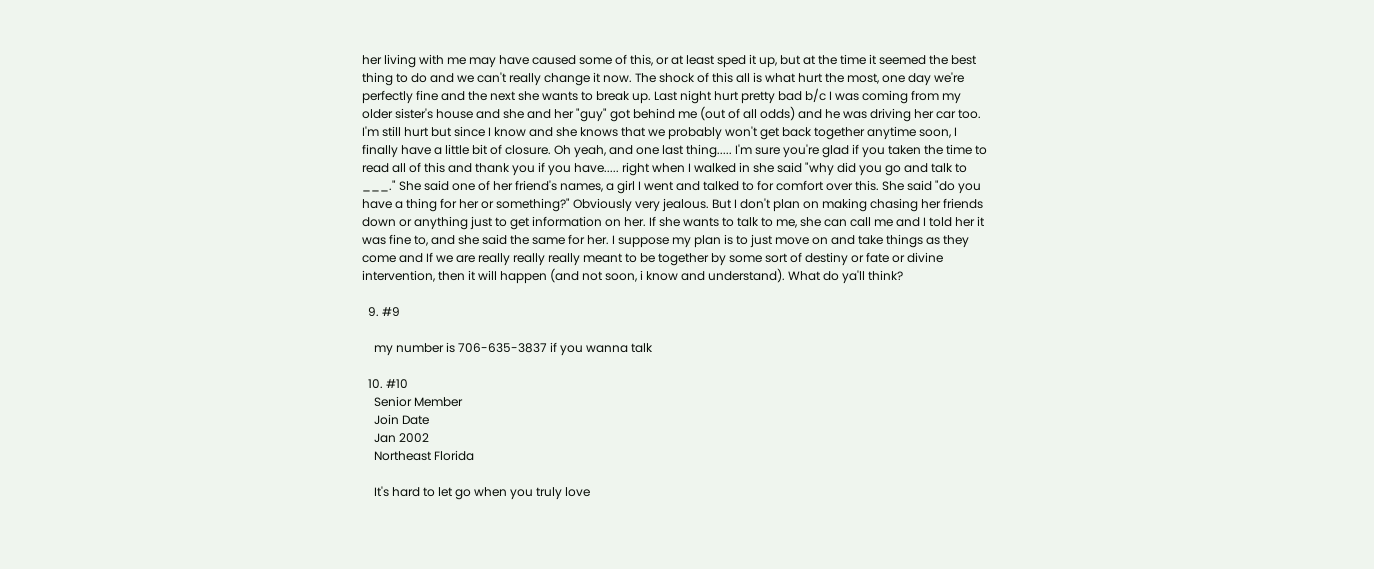her living with me may have caused some of this, or at least sped it up, but at the time it seemed the best thing to do and we can't really change it now. The shock of this all is what hurt the most, one day we're perfectly fine and the next she wants to break up. Last night hurt pretty bad b/c I was coming from my older sister's house and she and her "guy" got behind me (out of all odds) and he was driving her car too. I'm still hurt but since I know and she knows that we probably won't get back together anytime soon, I finally have a little bit of closure. Oh yeah, and one last thing..... I'm sure you're glad if you taken the time to read all of this and thank you if you have..... right when I walked in she said "why did you go and talk to ___." She said one of her friend's names, a girl I went and talked to for comfort over this. She said "do you have a thing for her or something?" Obviously very jealous. But I don't plan on making chasing her friends down or anything just to get information on her. If she wants to talk to me, she can call me and I told her it was fine to, and she said the same for her. I suppose my plan is to just move on and take things as they come and If we are really really really meant to be together by some sort of destiny or fate or divine intervention, then it will happen (and not soon, i know and understand). What do ya'll think?

  9. #9

    my number is 706-635-3837 if you wanna talk

  10. #10
    Senior Member
    Join Date
    Jan 2002
    Northeast Florida

    It's hard to let go when you truly love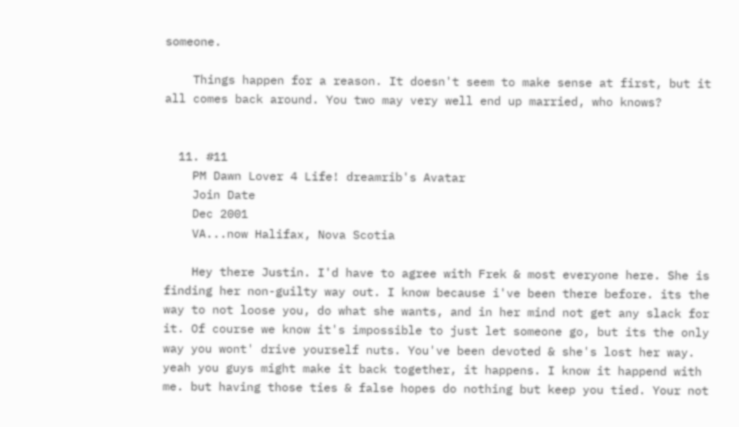someone.

    Things happen for a reason. It doesn't seem to make sense at first, but it all comes back around. You two may very well end up married, who knows?


  11. #11
    PM Dawn Lover 4 Life! dreamrib's Avatar
    Join Date
    Dec 2001
    VA...now Halifax, Nova Scotia

    Hey there Justin. I'd have to agree with Frek & most everyone here. She is finding her non-guilty way out. I know because i've been there before. its the way to not loose you, do what she wants, and in her mind not get any slack for it. Of course we know it's impossible to just let someone go, but its the only way you wont' drive yourself nuts. You've been devoted & she's lost her way. yeah you guys might make it back together, it happens. I know it happend with me. but having those ties & false hopes do nothing but keep you tied. Your not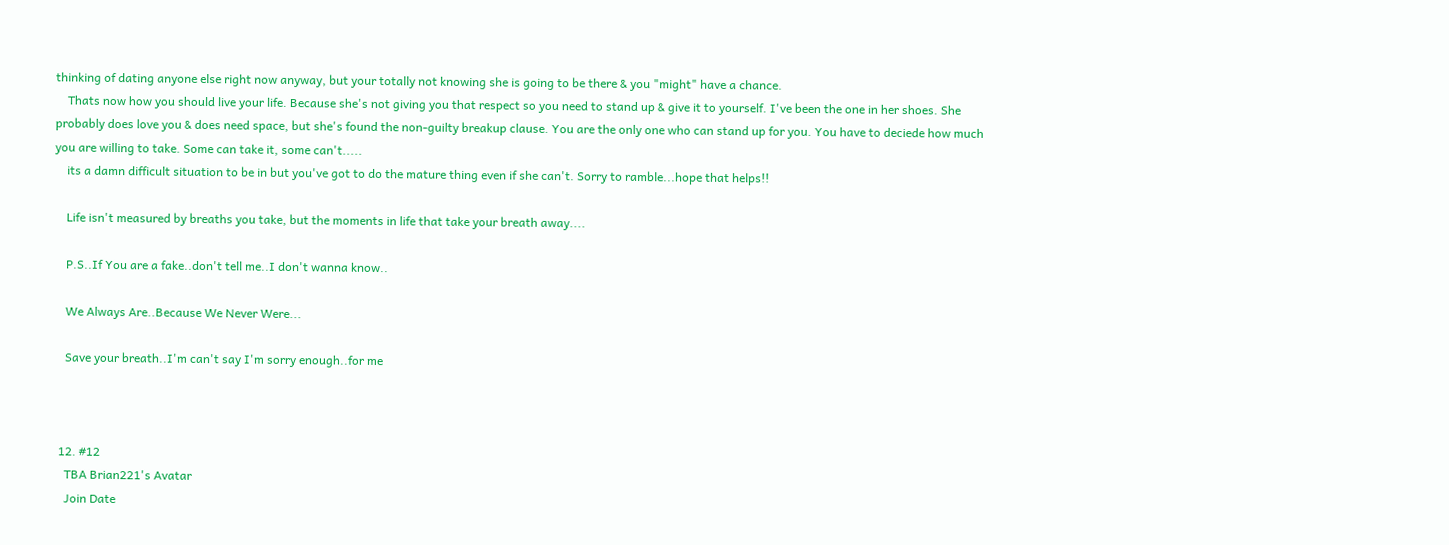thinking of dating anyone else right now anyway, but your totally not knowing she is going to be there & you "might" have a chance.
    Thats now how you should live your life. Because she's not giving you that respect so you need to stand up & give it to yourself. I've been the one in her shoes. She probably does love you & does need space, but she's found the non-guilty breakup clause. You are the only one who can stand up for you. You have to deciede how much you are willing to take. Some can take it, some can't.....
    its a damn difficult situation to be in but you've got to do the mature thing even if she can't. Sorry to ramble...hope that helps!!

    Life isn't measured by breaths you take, but the moments in life that take your breath away....

    P.S..If You are a fake..don't tell me..I don't wanna know..

    We Always Are..Because We Never Were...

    Save your breath..I'm can't say I'm sorry enough..for me



  12. #12
    TBA Brian221's Avatar
    Join Date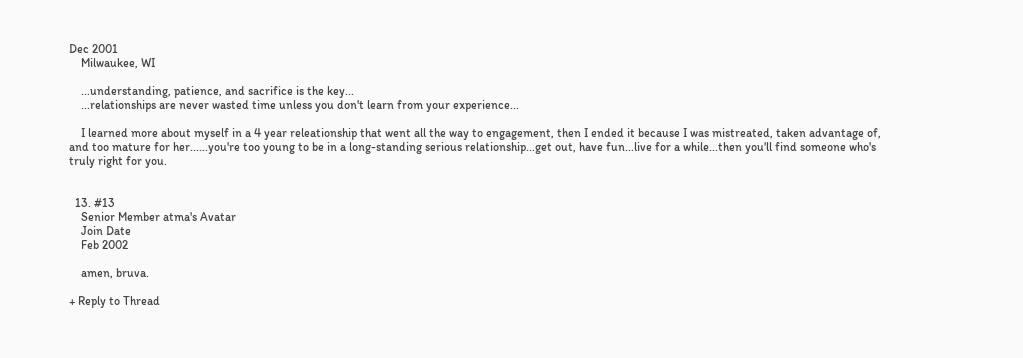Dec 2001
    Milwaukee, WI

    ...understanding, patience, and sacrifice is the key...
    ...relationships are never wasted time unless you don't learn from your experience...

    I learned more about myself in a 4 year releationship that went all the way to engagement, then I ended it because I was mistreated, taken advantage of, and too mature for her......you're too young to be in a long-standing serious relationship...get out, have fun...live for a while...then you'll find someone who's truly right for you.


  13. #13
    Senior Member atma's Avatar
    Join Date
    Feb 2002

    amen, bruva.

+ Reply to Thread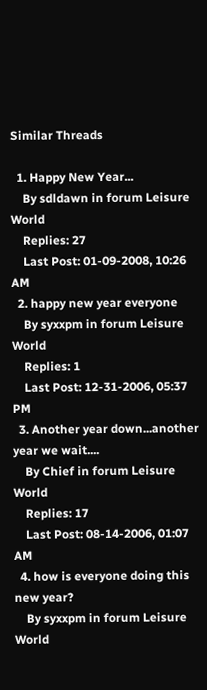Similar Threads

  1. Happy New Year...
    By sdldawn in forum Leisure World
    Replies: 27
    Last Post: 01-09-2008, 10:26 AM
  2. happy new year everyone
    By syxxpm in forum Leisure World
    Replies: 1
    Last Post: 12-31-2006, 05:37 PM
  3. Another year down...another year we wait....
    By Chief in forum Leisure World
    Replies: 17
    Last Post: 08-14-2006, 01:07 AM
  4. how is everyone doing this new year?
    By syxxpm in forum Leisure World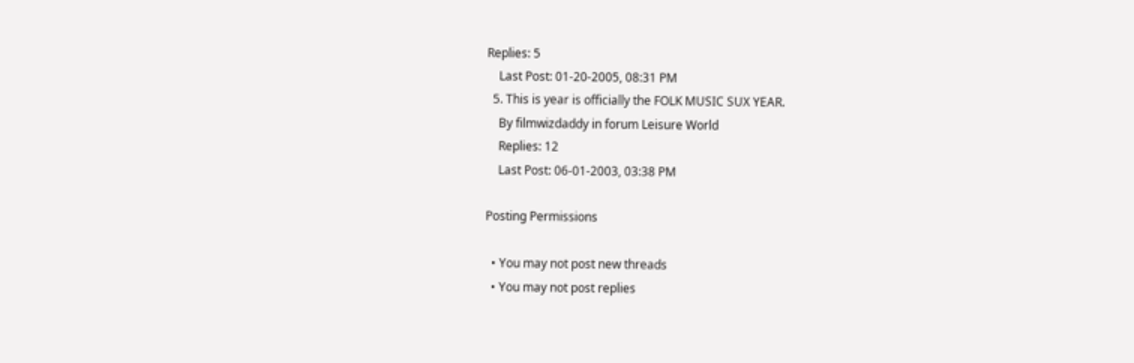Replies: 5
    Last Post: 01-20-2005, 08:31 PM
  5. This is year is officially the FOLK MUSIC SUX YEAR.
    By filmwizdaddy in forum Leisure World
    Replies: 12
    Last Post: 06-01-2003, 03:38 PM

Posting Permissions

  • You may not post new threads
  • You may not post replies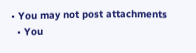• You may not post attachments
  • You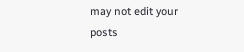may not edit your posts